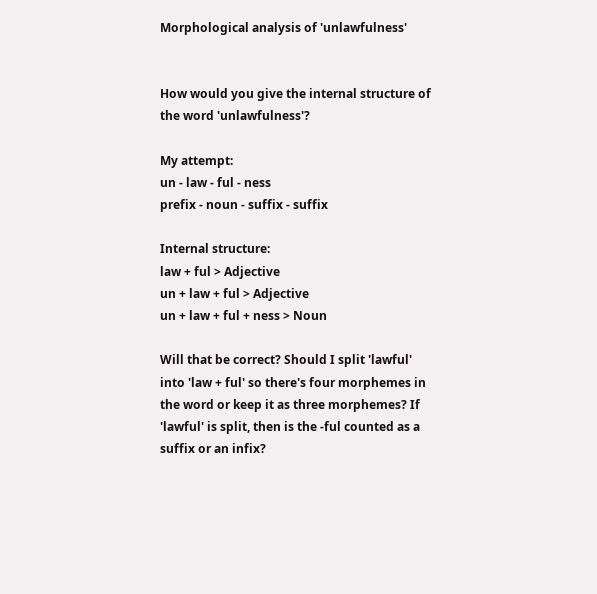Morphological analysis of 'unlawfulness'


How would you give the internal structure of the word 'unlawfulness'?

My attempt:
un - law - ful - ness
prefix - noun - suffix - suffix

Internal structure:
law + ful > Adjective
un + law + ful > Adjective
un + law + ful + ness > Noun

Will that be correct? Should I split 'lawful' into 'law + ful' so there's four morphemes in the word or keep it as three morphemes? If 'lawful' is split, then is the -ful counted as a suffix or an infix?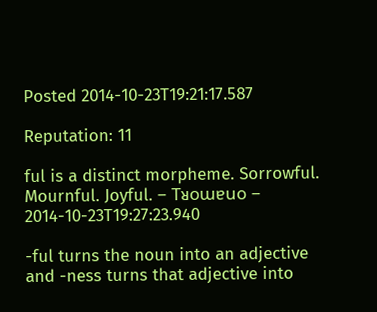Posted 2014-10-23T19:21:17.587

Reputation: 11

ful is a distinct morpheme. Sorrowful. Mournful. Joyful. – Tᴚoɯɐuo – 2014-10-23T19:27:23.940

-ful turns the noun into an adjective and -ness turns that adjective into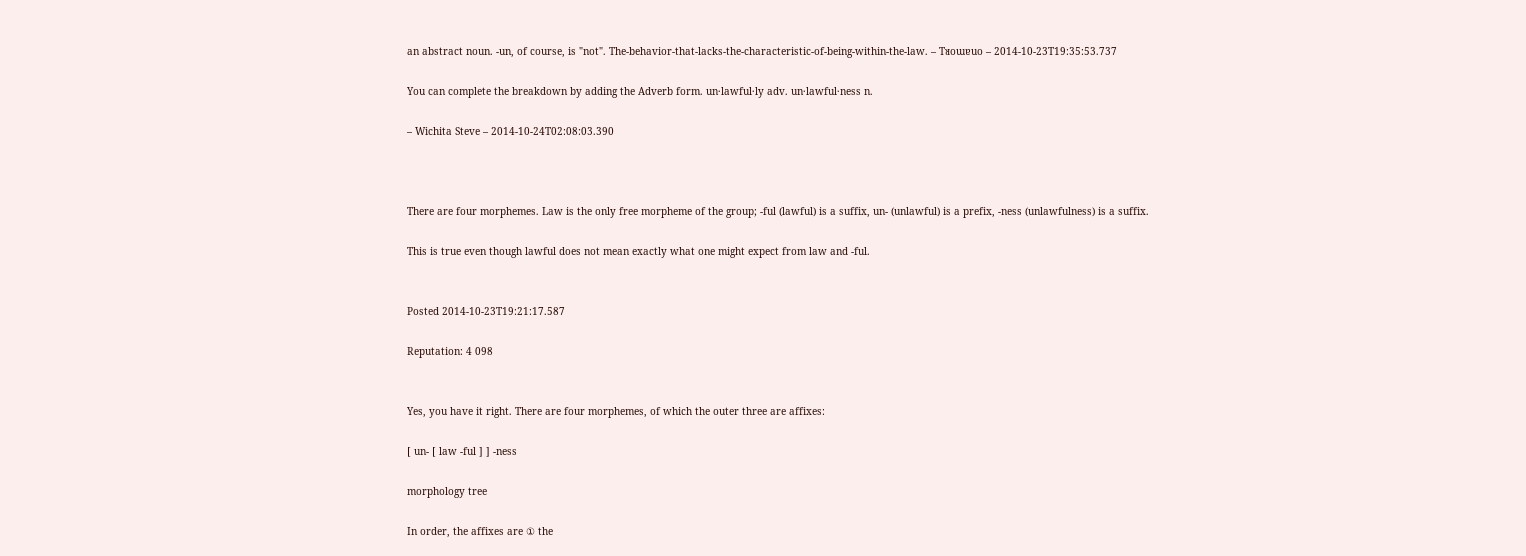an abstract noun. -un, of course, is "not". The-behavior-that-lacks-the-characteristic-of-being-within-the-law. – Tᴚoɯɐuo – 2014-10-23T19:35:53.737

You can complete the breakdown by adding the Adverb form. un·lawful·ly adv. un·lawful·ness n.

– Wichita Steve – 2014-10-24T02:08:03.390



There are four morphemes. Law is the only free morpheme of the group; -ful (lawful) is a suffix, un- (unlawful) is a prefix, -ness (unlawfulness) is a suffix.

This is true even though lawful does not mean exactly what one might expect from law and -ful.


Posted 2014-10-23T19:21:17.587

Reputation: 4 098


Yes, you have it right. There are four morphemes, of which the outer three are affixes:

[ un- [ law -ful ] ] -ness

morphology tree

In order, the affixes are ① the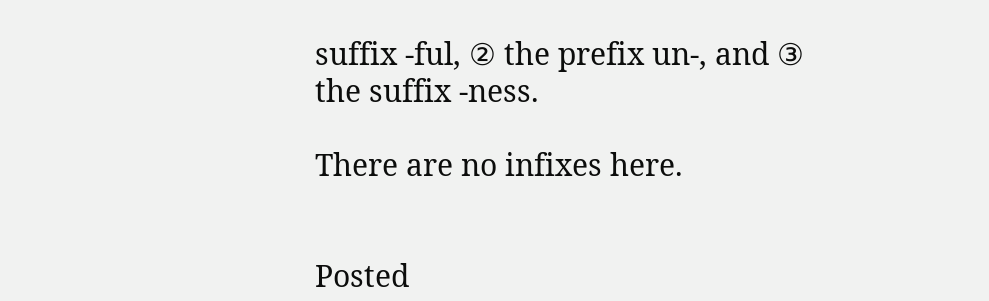suffix -ful, ② the prefix un-, and ③ the suffix -ness.

There are no infixes here.


Posted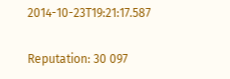2014-10-23T19:21:17.587

Reputation: 30 097